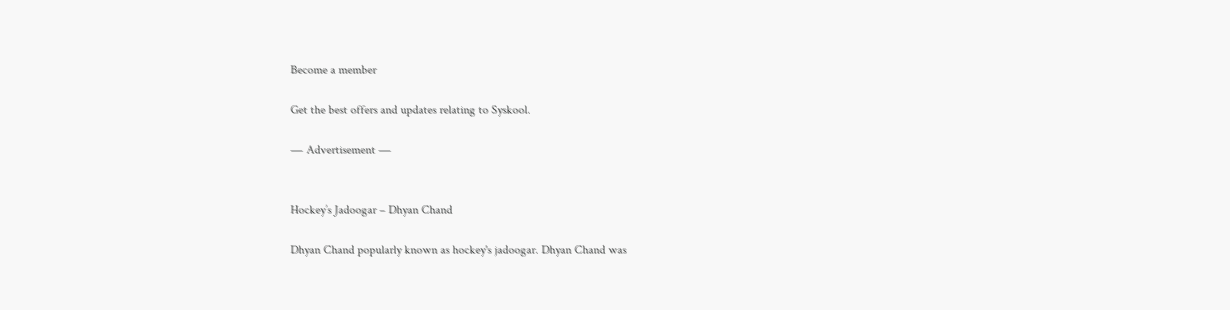Become a member

Get the best offers and updates relating to Syskool.

― Advertisement ―


Hockey’s Jadoogar – Dhyan Chand

Dhyan Chand popularly known as hockey's jadoogar. Dhyan Chand was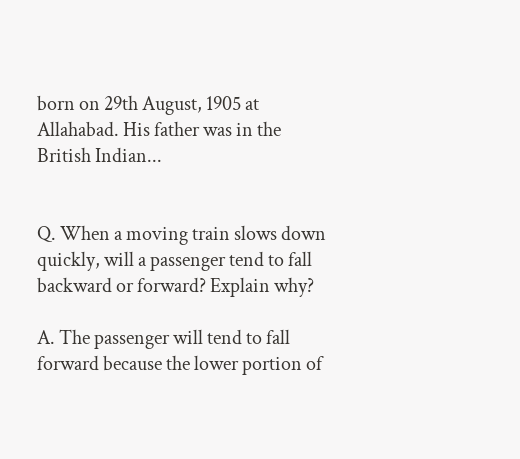born on 29th August, 1905 at Allahabad. His father was in the British Indian...


Q. When a moving train slows down quickly, will a passenger tend to fall backward or forward? Explain why?

A. The passenger will tend to fall forward because the lower portion of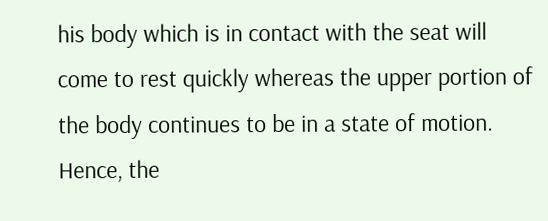his body which is in contact with the seat will come to rest quickly whereas the upper portion of the body continues to be in a state of motion. Hence, the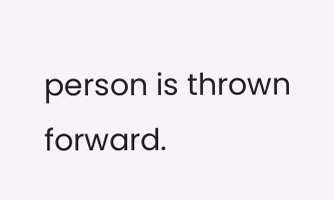person is thrown forward.